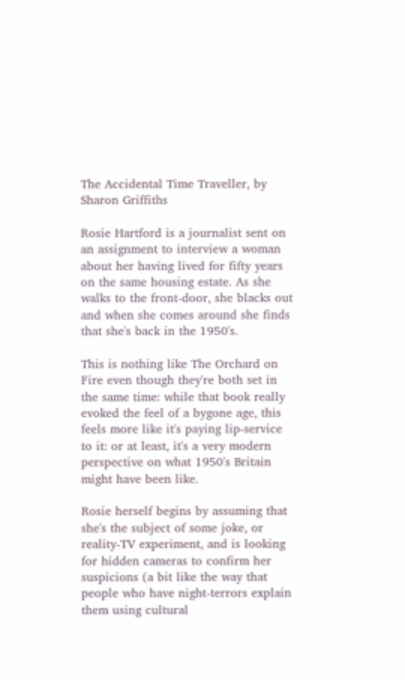The Accidental Time Traveller, by Sharon Griffiths

Rosie Hartford is a journalist sent on an assignment to interview a woman about her having lived for fifty years on the same housing estate. As she walks to the front-door, she blacks out and when she comes around she finds that she's back in the 1950's.

This is nothing like The Orchard on Fire even though they're both set in the same time: while that book really evoked the feel of a bygone age, this feels more like it's paying lip-service to it: or at least, it's a very modern perspective on what 1950's Britain might have been like.

Rosie herself begins by assuming that she's the subject of some joke, or reality-TV experiment, and is looking for hidden cameras to confirm her suspicions (a bit like the way that people who have night-terrors explain them using cultural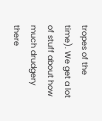tropes of the time). We get a lot of stuff about how much drudgery there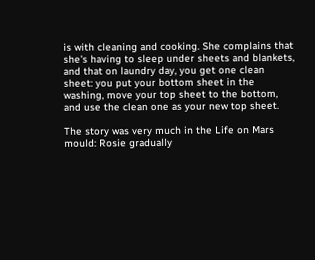is with cleaning and cooking. She complains that she's having to sleep under sheets and blankets, and that on laundry day, you get one clean sheet: you put your bottom sheet in the washing, move your top sheet to the bottom, and use the clean one as your new top sheet.

The story was very much in the Life on Mars mould: Rosie gradually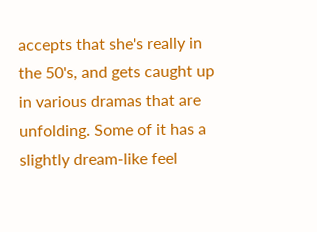accepts that she's really in the 50's, and gets caught up in various dramas that are unfolding. Some of it has a slightly dream-like feel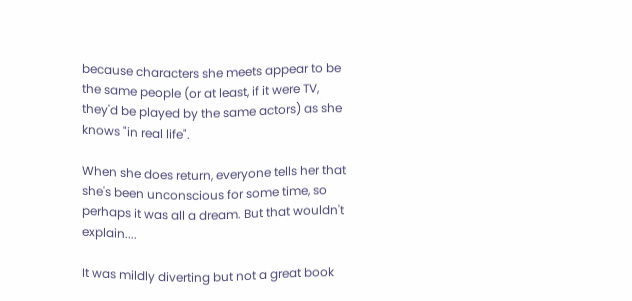because characters she meets appear to be the same people (or at least, if it were TV, they'd be played by the same actors) as she knows "in real life".

When she does return, everyone tells her that she's been unconscious for some time, so perhaps it was all a dream. But that wouldn't explain....

It was mildly diverting but not a great book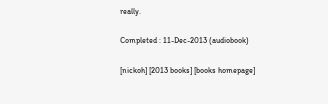really.

Completed : 11-Dec-2013 (audiobook)

[nickoh] [2013 books] [books homepage]